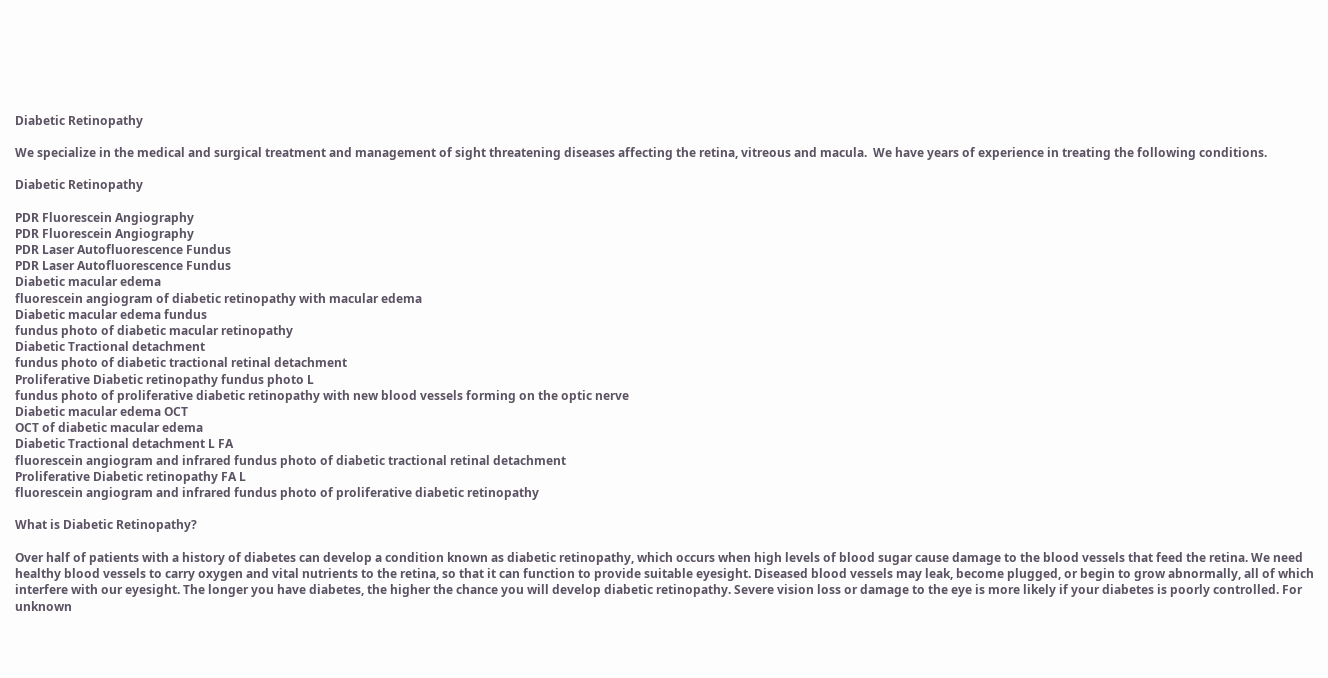Diabetic Retinopathy

We specialize in the medical and surgical treatment and management of sight threatening diseases affecting the retina, vitreous and macula.  We have years of experience in treating the following conditions.

Diabetic Retinopathy

PDR Fluorescein Angiography
PDR Fluorescein Angiography
PDR Laser Autofluorescence Fundus
PDR Laser Autofluorescence Fundus
Diabetic macular edema
fluorescein angiogram of diabetic retinopathy with macular edema
Diabetic macular edema fundus
fundus photo of diabetic macular retinopathy
Diabetic Tractional detachment
fundus photo of diabetic tractional retinal detachment
Proliferative Diabetic retinopathy fundus photo L
fundus photo of proliferative diabetic retinopathy with new blood vessels forming on the optic nerve
Diabetic macular edema OCT
OCT of diabetic macular edema
Diabetic Tractional detachment L FA
fluorescein angiogram and infrared fundus photo of diabetic tractional retinal detachment
Proliferative Diabetic retinopathy FA L
fluorescein angiogram and infrared fundus photo of proliferative diabetic retinopathy

What is Diabetic Retinopathy?

Over half of patients with a history of diabetes can develop a condition known as diabetic retinopathy, which occurs when high levels of blood sugar cause damage to the blood vessels that feed the retina. We need healthy blood vessels to carry oxygen and vital nutrients to the retina, so that it can function to provide suitable eyesight. Diseased blood vessels may leak, become plugged, or begin to grow abnormally, all of which interfere with our eyesight. The longer you have diabetes, the higher the chance you will develop diabetic retinopathy. Severe vision loss or damage to the eye is more likely if your diabetes is poorly controlled. For unknown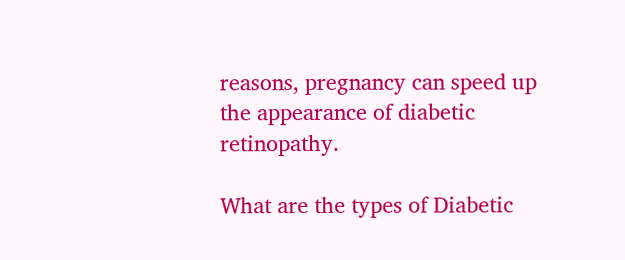reasons, pregnancy can speed up the appearance of diabetic retinopathy.

What are the types of Diabetic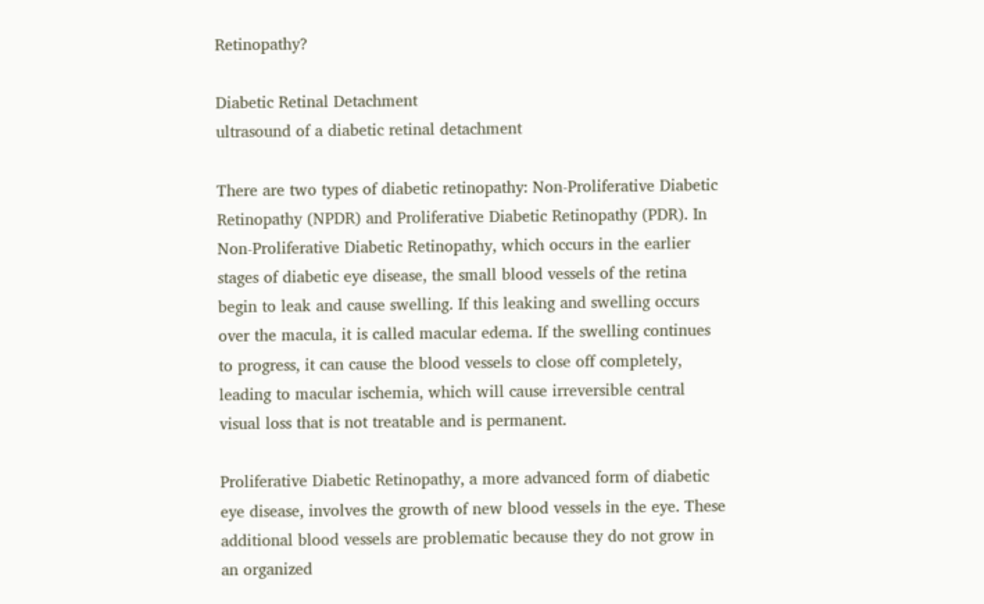Retinopathy?

Diabetic Retinal Detachment
ultrasound of a diabetic retinal detachment

There are two types of diabetic retinopathy: Non-Proliferative Diabetic Retinopathy (NPDR) and Proliferative Diabetic Retinopathy (PDR). In Non-Proliferative Diabetic Retinopathy, which occurs in the earlier stages of diabetic eye disease, the small blood vessels of the retina begin to leak and cause swelling. If this leaking and swelling occurs over the macula, it is called macular edema. If the swelling continues to progress, it can cause the blood vessels to close off completely, leading to macular ischemia, which will cause irreversible central visual loss that is not treatable and is permanent.

Proliferative Diabetic Retinopathy, a more advanced form of diabetic eye disease, involves the growth of new blood vessels in the eye. These additional blood vessels are problematic because they do not grow in an organized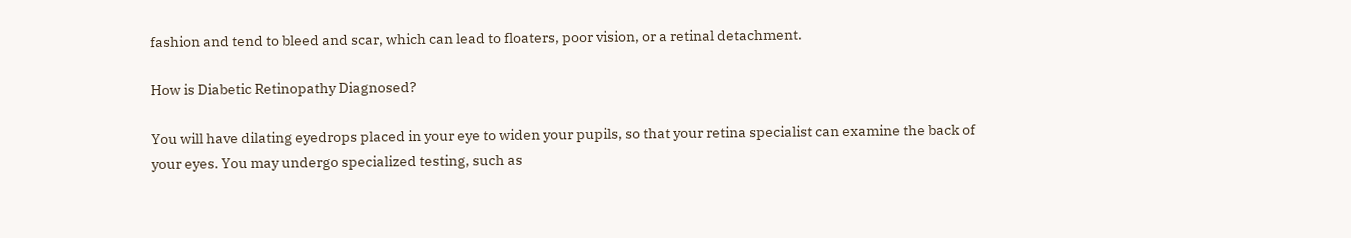fashion and tend to bleed and scar, which can lead to floaters, poor vision, or a retinal detachment.

How is Diabetic Retinopathy Diagnosed?

You will have dilating eyedrops placed in your eye to widen your pupils, so that your retina specialist can examine the back of your eyes. You may undergo specialized testing, such as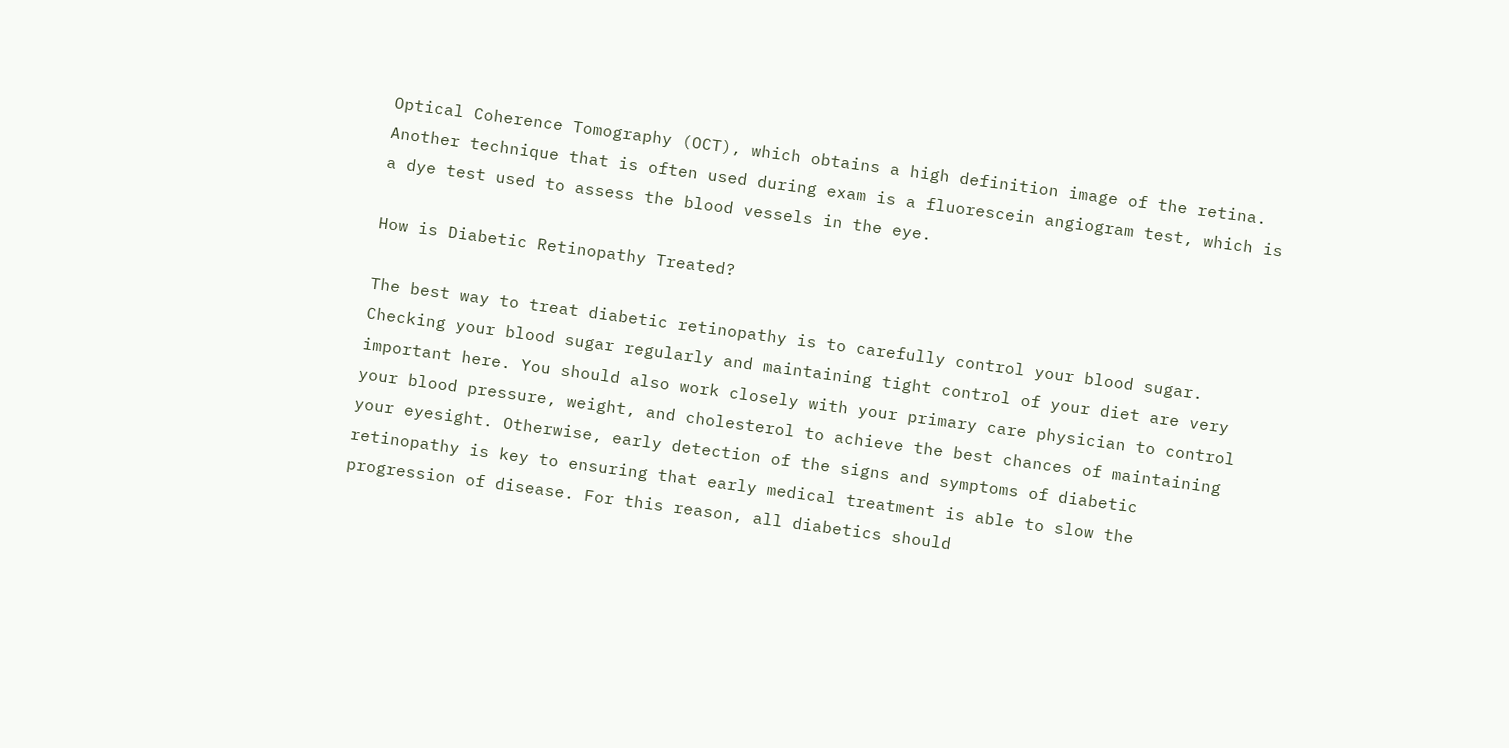Optical Coherence Tomography (OCT), which obtains a high definition image of the retina. Another technique that is often used during exam is a fluorescein angiogram test, which is a dye test used to assess the blood vessels in the eye.

How is Diabetic Retinopathy Treated?

The best way to treat diabetic retinopathy is to carefully control your blood sugar. Checking your blood sugar regularly and maintaining tight control of your diet are very important here. You should also work closely with your primary care physician to control your blood pressure, weight, and cholesterol to achieve the best chances of maintaining your eyesight. Otherwise, early detection of the signs and symptoms of diabetic retinopathy is key to ensuring that early medical treatment is able to slow the progression of disease. For this reason, all diabetics should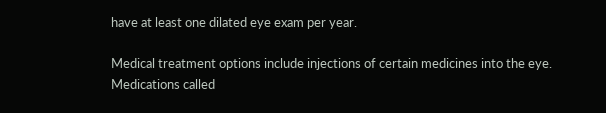have at least one dilated eye exam per year.

Medical treatment options include injections of certain medicines into the eye. Medications called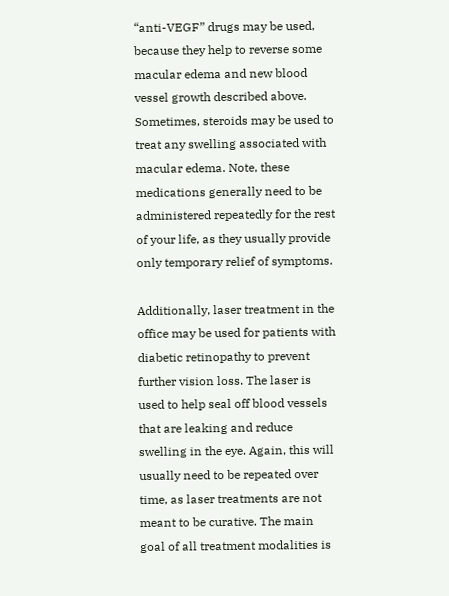“anti-VEGF” drugs may be used, because they help to reverse some macular edema and new blood vessel growth described above. Sometimes, steroids may be used to treat any swelling associated with macular edema. Note, these medications generally need to be administered repeatedly for the rest of your life, as they usually provide only temporary relief of symptoms.

Additionally, laser treatment in the office may be used for patients with diabetic retinopathy to prevent further vision loss. The laser is used to help seal off blood vessels that are leaking and reduce swelling in the eye. Again, this will usually need to be repeated over time, as laser treatments are not meant to be curative. The main goal of all treatment modalities is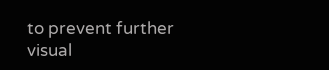to prevent further visual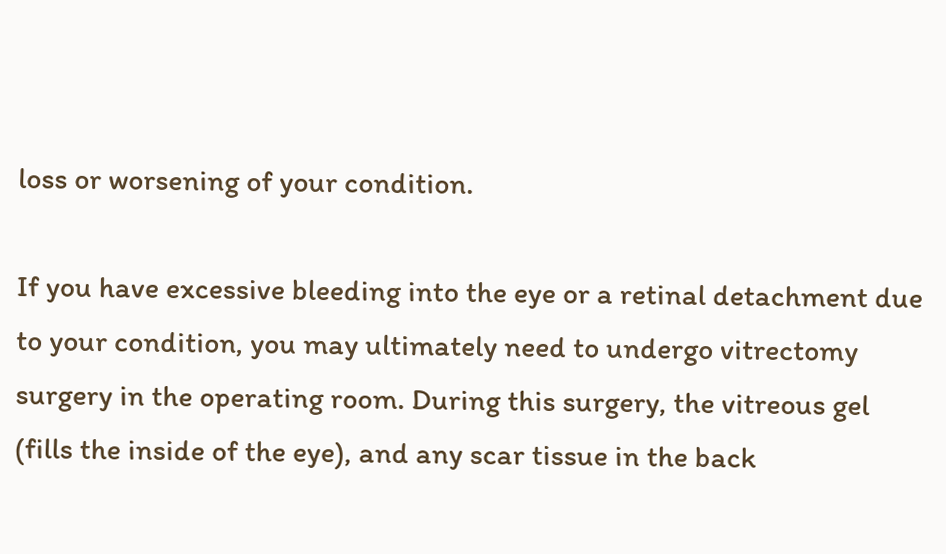loss or worsening of your condition.

If you have excessive bleeding into the eye or a retinal detachment due to your condition, you may ultimately need to undergo vitrectomy surgery in the operating room. During this surgery, the vitreous gel (fills the inside of the eye), and any scar tissue in the back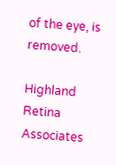of the eye, is removed.

Highland Retina Associates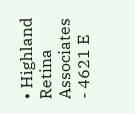• Highland Retina Associates - 4621 E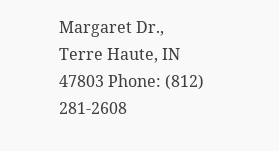Margaret Dr., Terre Haute, IN 47803 Phone: (812) 281-2608